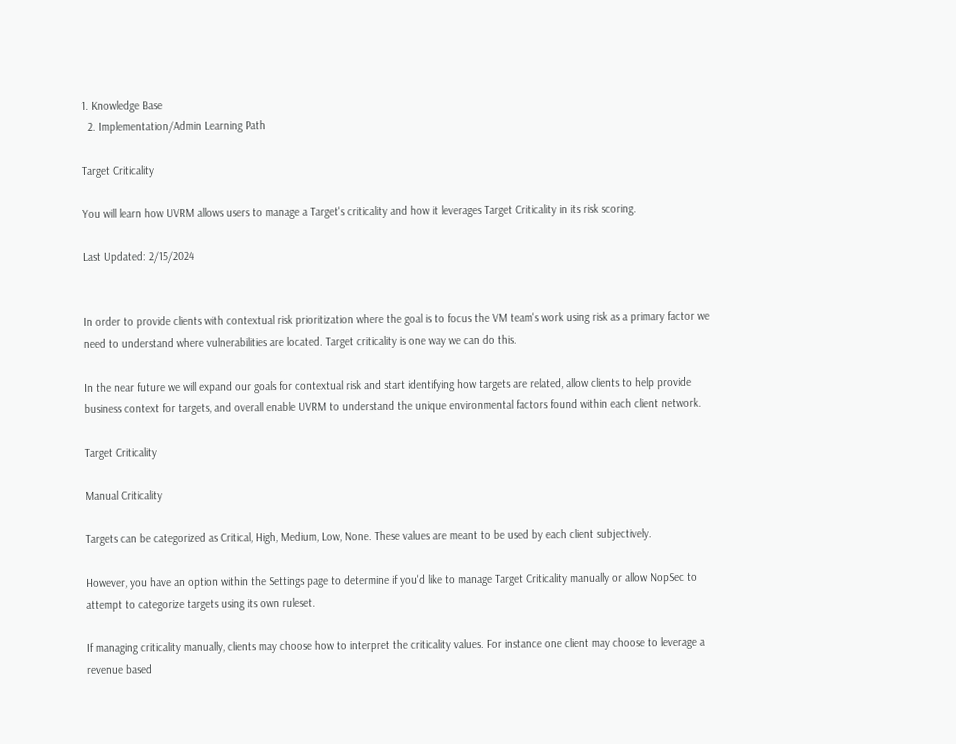1. Knowledge Base
  2. Implementation/Admin Learning Path

Target Criticality

You will learn how UVRM allows users to manage a Target's criticality and how it leverages Target Criticality in its risk scoring.

Last Updated: 2/15/2024


In order to provide clients with contextual risk prioritization where the goal is to focus the VM team's work using risk as a primary factor we need to understand where vulnerabilities are located. Target criticality is one way we can do this.

In the near future we will expand our goals for contextual risk and start identifying how targets are related, allow clients to help provide business context for targets, and overall enable UVRM to understand the unique environmental factors found within each client network.

Target Criticality

Manual Criticality

Targets can be categorized as Critical, High, Medium, Low, None. These values are meant to be used by each client subjectively.

However, you have an option within the Settings page to determine if you'd like to manage Target Criticality manually or allow NopSec to attempt to categorize targets using its own ruleset.

If managing criticality manually, clients may choose how to interpret the criticality values. For instance one client may choose to leverage a revenue based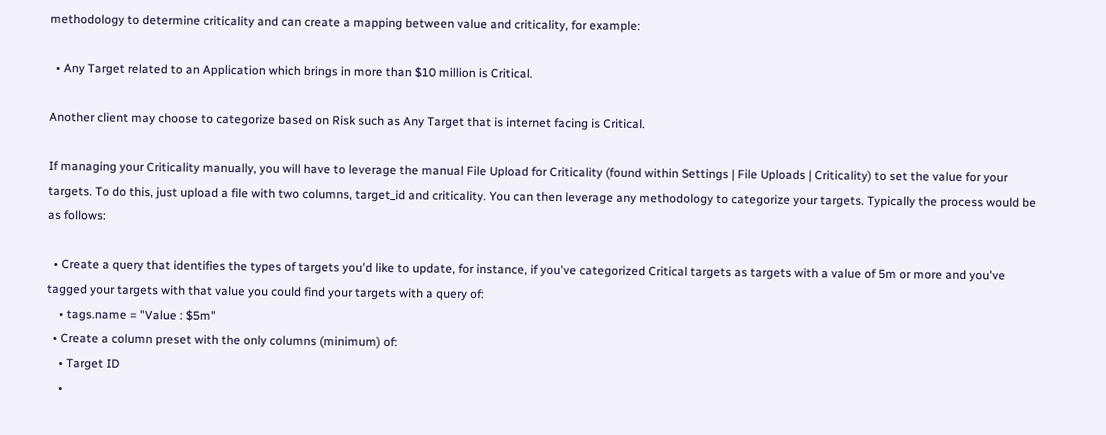methodology to determine criticality and can create a mapping between value and criticality, for example:

  • Any Target related to an Application which brings in more than $10 million is Critical.

Another client may choose to categorize based on Risk such as Any Target that is internet facing is Critical.

If managing your Criticality manually, you will have to leverage the manual File Upload for Criticality (found within Settings | File Uploads | Criticality) to set the value for your targets. To do this, just upload a file with two columns, target_id and criticality. You can then leverage any methodology to categorize your targets. Typically the process would be as follows:

  • Create a query that identifies the types of targets you'd like to update, for instance, if you've categorized Critical targets as targets with a value of 5m or more and you've tagged your targets with that value you could find your targets with a query of:
    • tags.name = "Value : $5m"
  • Create a column preset with the only columns (minimum) of:
    • Target ID
    •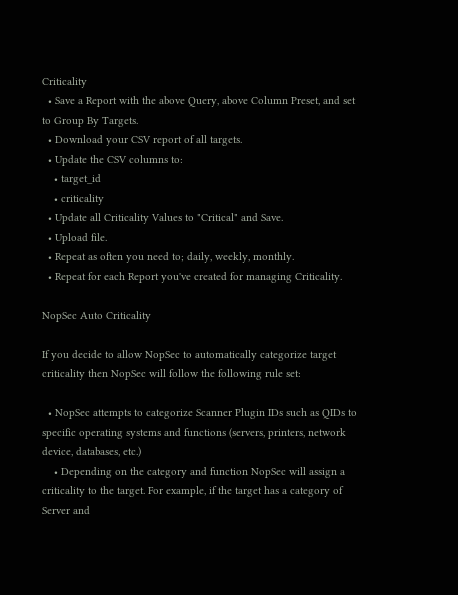Criticality
  • Save a Report with the above Query, above Column Preset, and set to Group By Targets.
  • Download your CSV report of all targets.
  • Update the CSV columns to:
    • target_id
    • criticality
  • Update all Criticality Values to "Critical" and Save.
  • Upload file.
  • Repeat as often you need to; daily, weekly, monthly.
  • Repeat for each Report you've created for managing Criticality.

NopSec Auto Criticality

If you decide to allow NopSec to automatically categorize target criticality then NopSec will follow the following rule set:

  • NopSec attempts to categorize Scanner Plugin IDs such as QIDs to specific operating systems and functions (servers, printers, network device, databases, etc.)
    • Depending on the category and function NopSec will assign a criticality to the target. For example, if the target has a category of Server and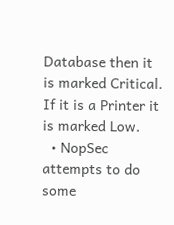Database then it is marked Critical. If it is a Printer it is marked Low.
  • NopSec attempts to do some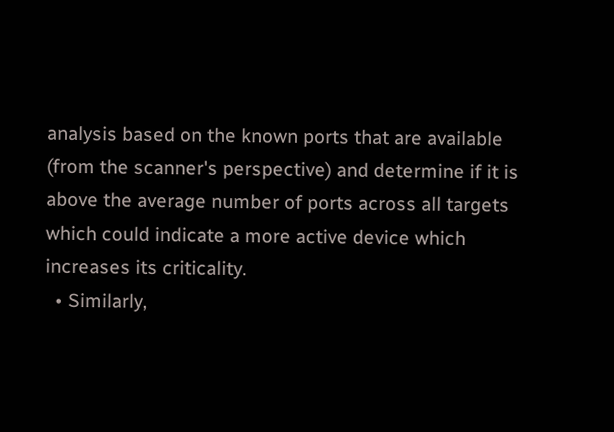analysis based on the known ports that are available (from the scanner's perspective) and determine if it is above the average number of ports across all targets which could indicate a more active device which increases its criticality.
  • Similarly,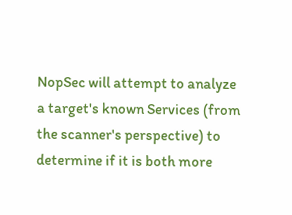NopSec will attempt to analyze a target's known Services (from the scanner's perspective) to determine if it is both more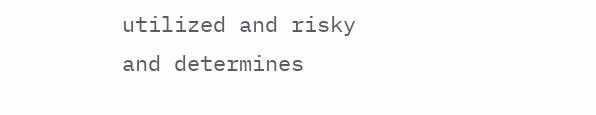utilized and risky and determines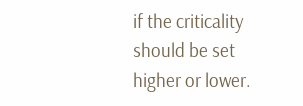if the criticality should be set higher or lower.